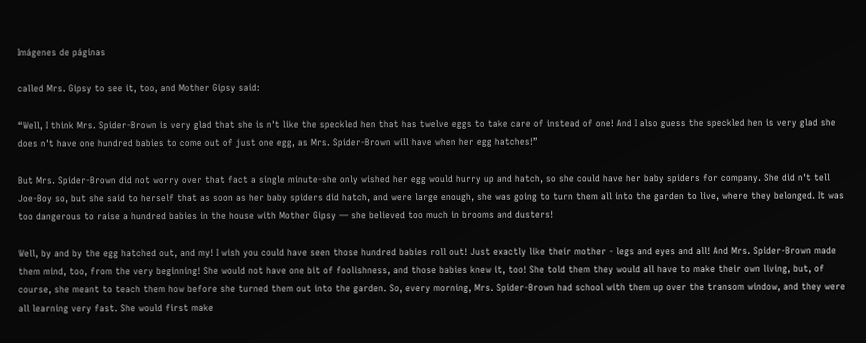Imágenes de páginas

called Mrs. Gipsy to see it, too, and Mother Gipsy said:

“Well, I think Mrs. Spider-Brown is very glad that she is n't like the speckled hen that has twelve eggs to take care of instead of one! And I also guess the speckled hen is very glad she does n't have one hundred babies to come out of just one egg, as Mrs. Spider-Brown will have when her egg hatches!”

But Mrs. Spider-Brown did not worry over that fact a single minute-she only wished her egg would hurry up and hatch, so she could have her baby spiders for company. She did n't tell Joe-Boy so, but she said to herself that as soon as her baby spiders did hatch, and were large enough, she was going to turn them all into the garden to live, where they belonged. It was too dangerous to raise a hundred babies in the house with Mother Gipsy — she believed too much in brooms and dusters!

Well, by and by the egg hatched out, and my! I wish you could have seen those hundred babies roll out! Just exactly like their mother - legs and eyes and all! And Mrs. Spider-Brown made them mind, too, from the very beginning! She would not have one bit of foolishness, and those babies knew it, too! She told them they would all have to make their own living, but, of course, she meant to teach them how before she turned them out into the garden. So, every morning, Mrs. Spider-Brown had school with them up over the transom window, and they were all learning very fast. She would first make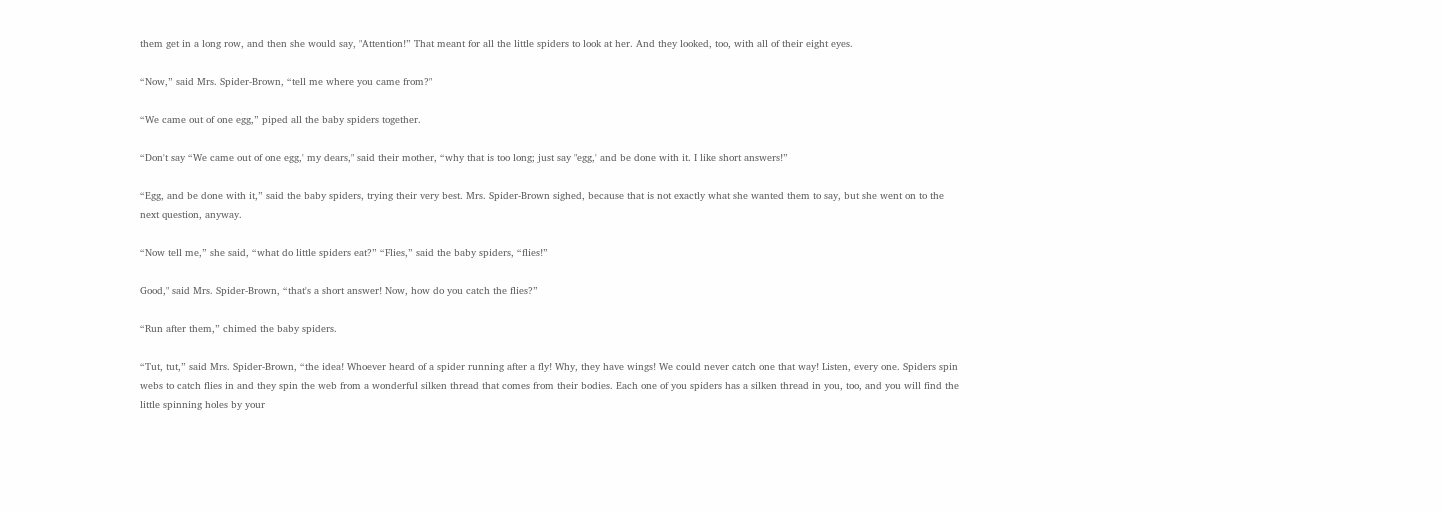them get in a long row, and then she would say, "Attention!” That meant for all the little spiders to look at her. And they looked, too, with all of their eight eyes.

“Now,” said Mrs. Spider-Brown, “tell me where you came from?"

“We came out of one egg,” piped all the baby spiders together.

“Don't say “We came out of one egg,' my dears," said their mother, “why that is too long; just say "egg,' and be done with it. I like short answers!”

“Egg, and be done with it,” said the baby spiders, trying their very best. Mrs. Spider-Brown sighed, because that is not exactly what she wanted them to say, but she went on to the next question, anyway.

“Now tell me,” she said, “what do little spiders eat?” “Flies,” said the baby spiders, “flies!”

Good," said Mrs. Spider-Brown, “that's a short answer! Now, how do you catch the flies?”

“Run after them,” chimed the baby spiders.

“Tut, tut,” said Mrs. Spider-Brown, “the idea! Whoever heard of a spider running after a fly! Why, they have wings! We could never catch one that way! Listen, every one. Spiders spin webs to catch flies in and they spin the web from a wonderful silken thread that comes from their bodies. Each one of you spiders has a silken thread in you, too, and you will find the little spinning holes by your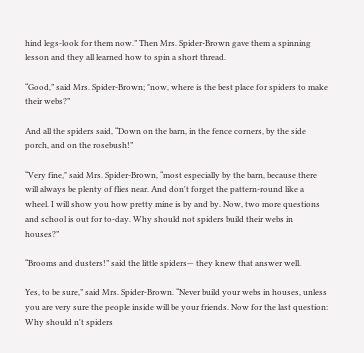hind legs-look for them now.” Then Mrs. Spider-Brown gave them a spinning lesson and they all learned how to spin a short thread.

“Good,” said Mrs. Spider-Brown; "now, where is the best place for spiders to make their webs?”

And all the spiders said, “Down on the barn, in the fence corners, by the side porch, and on the rosebush!”

“Very fine," said Mrs. Spider-Brown, “most especially by the barn, because there will always be plenty of flies near. And don't forget the pattern-round like a wheel. I will show you how pretty mine is by and by. Now, two more questions and school is out for to-day. Why should not spiders build their webs in houses?”

“Brooms and dusters!” said the little spiders— they knew that answer well.

Yes, to be sure,” said Mrs. Spider-Brown. “Never build your webs in houses, unless you are very sure the people inside will be your friends. Now for the last question: Why should n't spiders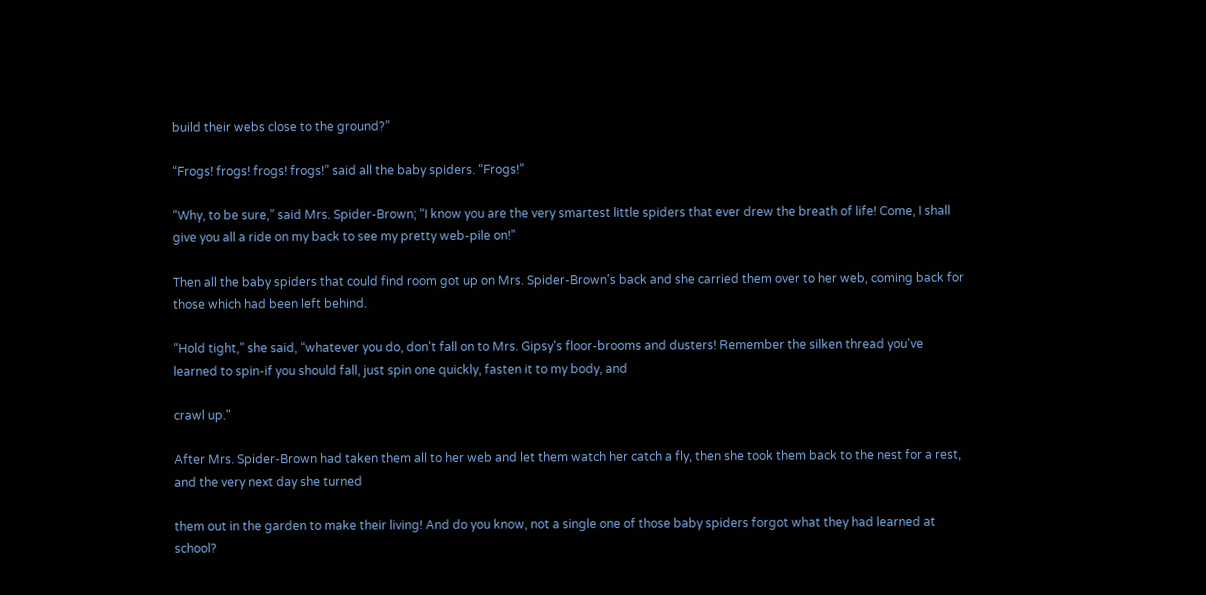build their webs close to the ground?”

“Frogs! frogs! frogs! frogs!” said all the baby spiders. “Frogs!”

“Why, to be sure,” said Mrs. Spider-Brown; “I know you are the very smartest little spiders that ever drew the breath of life! Come, I shall give you all a ride on my back to see my pretty web-pile on!”

Then all the baby spiders that could find room got up on Mrs. Spider-Brown's back and she carried them over to her web, coming back for those which had been left behind.

“Hold tight,” she said, “whatever you do, don't fall on to Mrs. Gipsy's floor-brooms and dusters! Remember the silken thread you've learned to spin-if you should fall, just spin one quickly, fasten it to my body, and

crawl up."

After Mrs. Spider-Brown had taken them all to her web and let them watch her catch a fly, then she took them back to the nest for a rest, and the very next day she turned

them out in the garden to make their living! And do you know, not a single one of those baby spiders forgot what they had learned at school?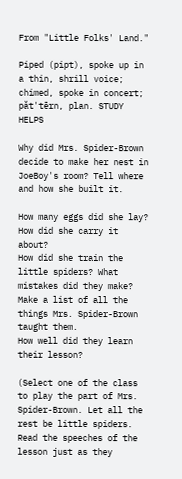From "Little Folks' Land."

Piped (pipt), spoke up in a thin, shrill voice; chimed, spoke in concert; păt'tērn, plan. STUDY HELPS

Why did Mrs. Spider-Brown decide to make her nest in JoeBoy's room? Tell where and how she built it.

How many eggs did she lay? How did she carry it about?
How did she train the little spiders? What mistakes did they make?
Make a list of all the things Mrs. Spider-Brown taught them.
How well did they learn their lesson?

(Select one of the class to play the part of Mrs. Spider-Brown. Let all the rest be little spiders. Read the speeches of the lesson just as they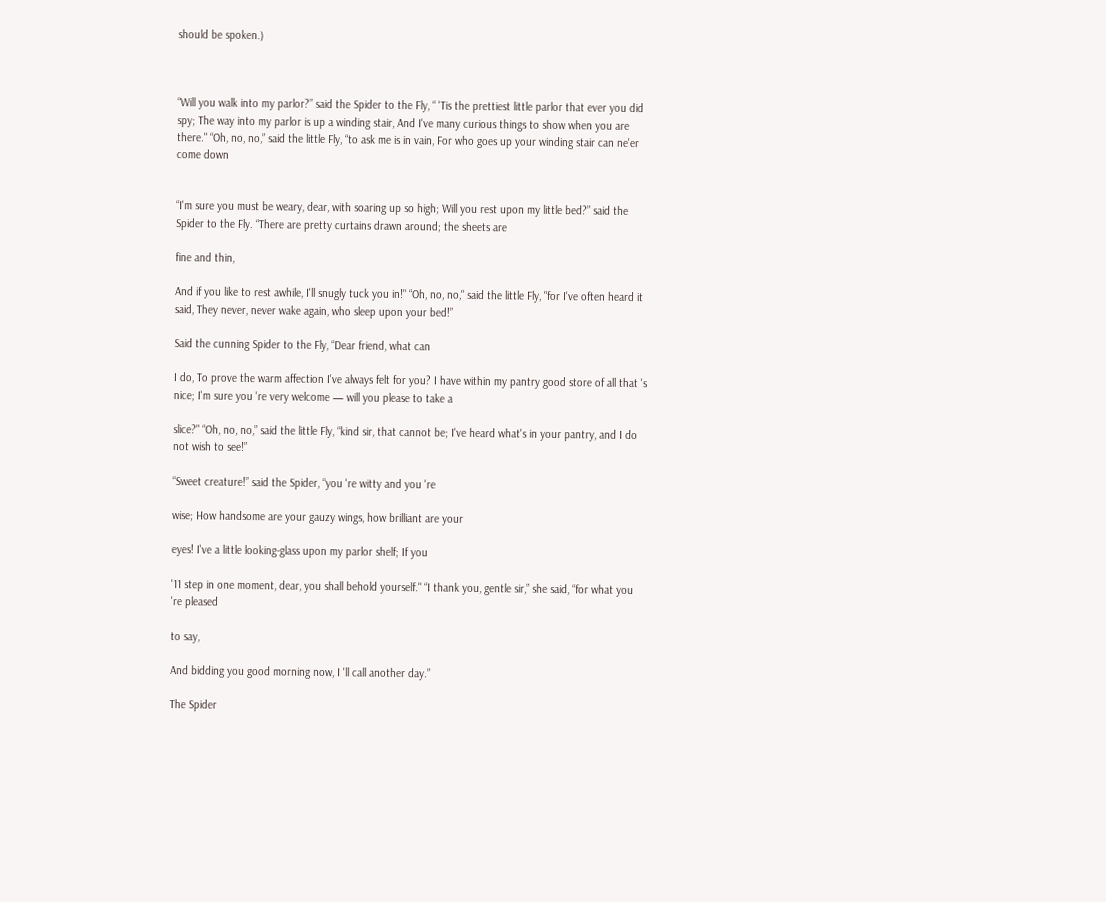should be spoken.)



“Will you walk into my parlor?” said the Spider to the Fly, “ 'Tis the prettiest little parlor that ever you did spy; The way into my parlor is up a winding stair, And I've many curious things to show when you are there." “Oh, no, no,” said the little Fly, “to ask me is in vain, For who goes up your winding stair can ne'er come down


“I'm sure you must be weary, dear, with soaring up so high; Will you rest upon my little bed?” said the Spider to the Fly. “There are pretty curtains drawn around; the sheets are

fine and thin,

And if you like to rest awhile, I'll snugly tuck you in!" “Oh, no, no," said the little Fly, "for I've often heard it said, They never, never wake again, who sleep upon your bed!”

Said the cunning Spider to the Fly, “Dear friend, what can

I do, To prove the warm affection I've always felt for you? I have within my pantry good store of all that 's nice; I'm sure you 're very welcome — will you please to take a

slice?" “Oh, no, no,” said the little Fly, “kind sir, that cannot be; I've heard what's in your pantry, and I do not wish to see!”

“Sweet creature!” said the Spider, “you 're witty and you 're

wise; How handsome are your gauzy wings, how brilliant are your

eyes! I've a little looking-glass upon my parlor shelf; If you

'11 step in one moment, dear, you shall behold yourself." “I thank you, gentle sir,” she said, “for what you 're pleased

to say,

And bidding you good morning now, I 'll call another day.”

The Spider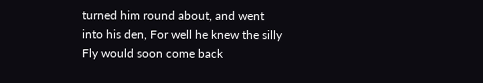turned him round about, and went into his den, For well he knew the silly Fly would soon come back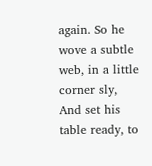again. So he wove a subtle web, in a little corner sly, And set his table ready, to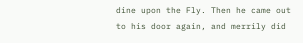dine upon the Fly. Then he came out to his door again, and merrily did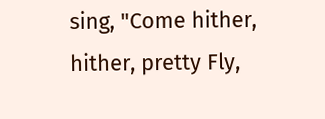sing, "Come hither, hither, pretty Fly,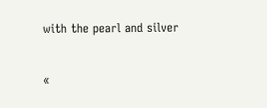with the pearl and silver


«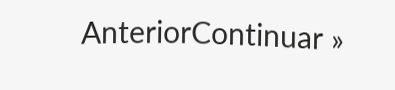AnteriorContinuar »